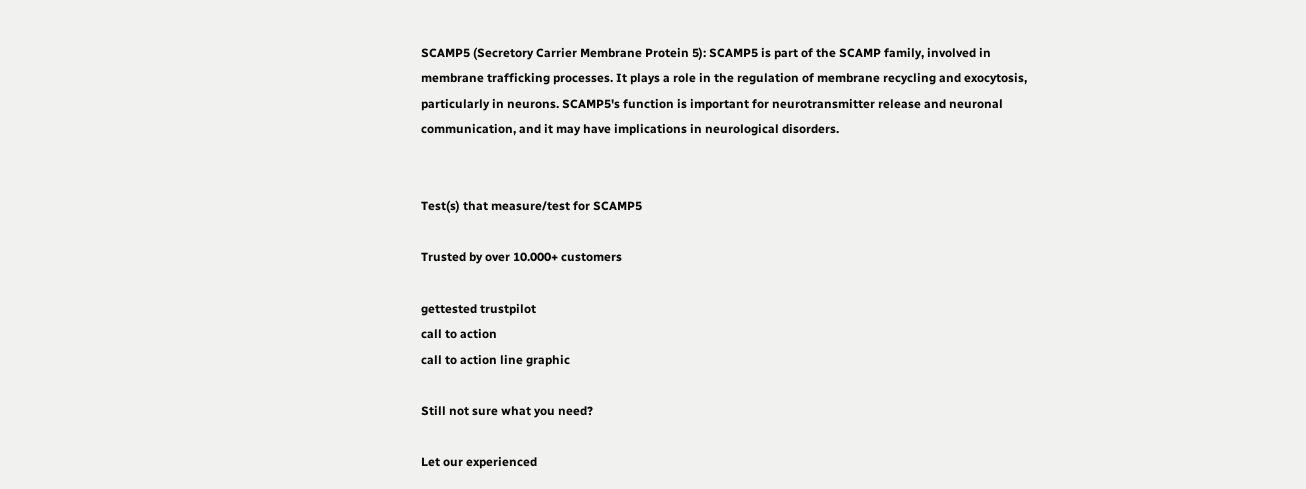SCAMP5 (Secretory Carrier Membrane Protein 5): SCAMP5 is part of the SCAMP family, involved in membrane trafficking processes. It plays a role in the regulation of membrane recycling and exocytosis, particularly in neurons. SCAMP5's function is important for neurotransmitter release and neuronal communication, and it may have implications in neurological disorders.


Test(s) that measure/test for SCAMP5

Trusted by over 10.000+ customers

gettested trustpilot
call to action
call to action line graphic

Still not sure what you need?

Let our experienced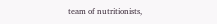team of nutritionists,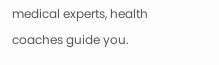medical experts, health coaches guide you.